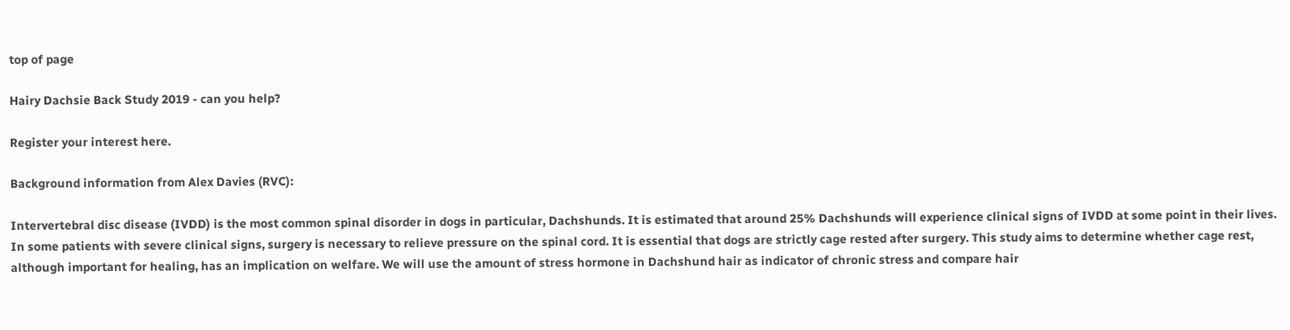top of page

Hairy Dachsie Back Study 2019 - can you help?

Register your interest here.

Background information from Alex Davies (RVC):

Intervertebral disc disease (IVDD) is the most common spinal disorder in dogs in particular, Dachshunds. It is estimated that around 25% Dachshunds will experience clinical signs of IVDD at some point in their lives. In some patients with severe clinical signs, surgery is necessary to relieve pressure on the spinal cord. It is essential that dogs are strictly cage rested after surgery. This study aims to determine whether cage rest, although important for healing, has an implication on welfare. We will use the amount of stress hormone in Dachshund hair as indicator of chronic stress and compare hair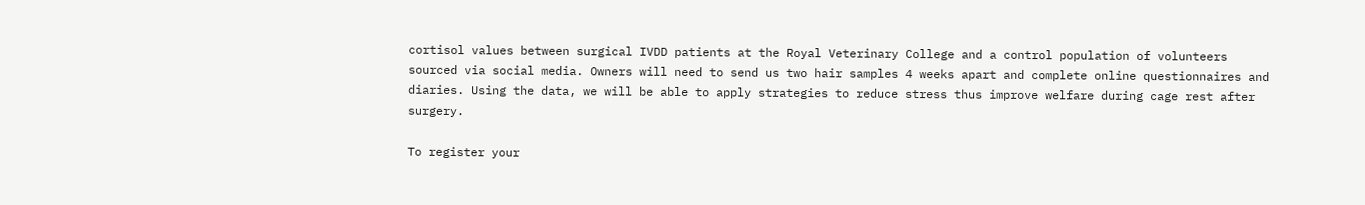cortisol values between surgical IVDD patients at the Royal Veterinary College and a control population of volunteers sourced via social media. Owners will need to send us two hair samples 4 weeks apart and complete online questionnaires and diaries. Using the data, we will be able to apply strategies to reduce stress thus improve welfare during cage rest after surgery.

To register your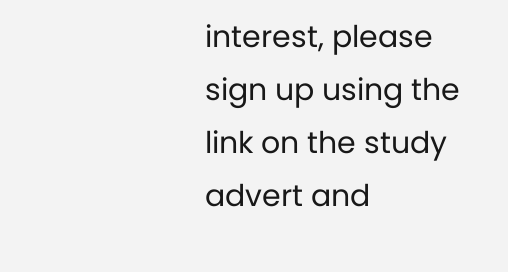interest, please sign up using the link on the study advert and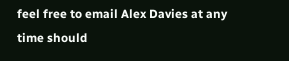feel free to email Alex Davies at any time should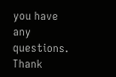you have any questions. Thank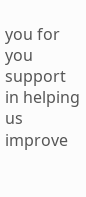you for you support in helping us improve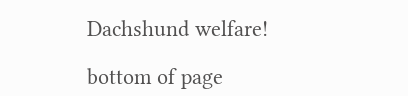Dachshund welfare!

bottom of page